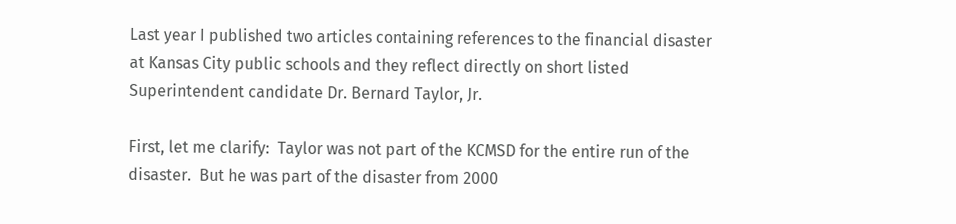Last year I published two articles containing references to the financial disaster at Kansas City public schools and they reflect directly on short listed Superintendent candidate Dr. Bernard Taylor, Jr.

First, let me clarify:  Taylor was not part of the KCMSD for the entire run of the disaster.  But he was part of the disaster from 2000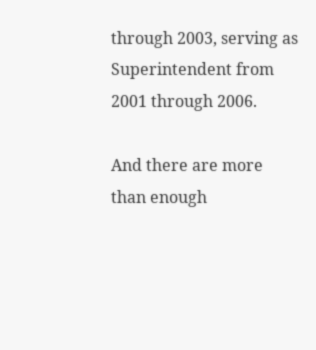through 2003, serving as Superintendent from 2001 through 2006.

And there are more than enough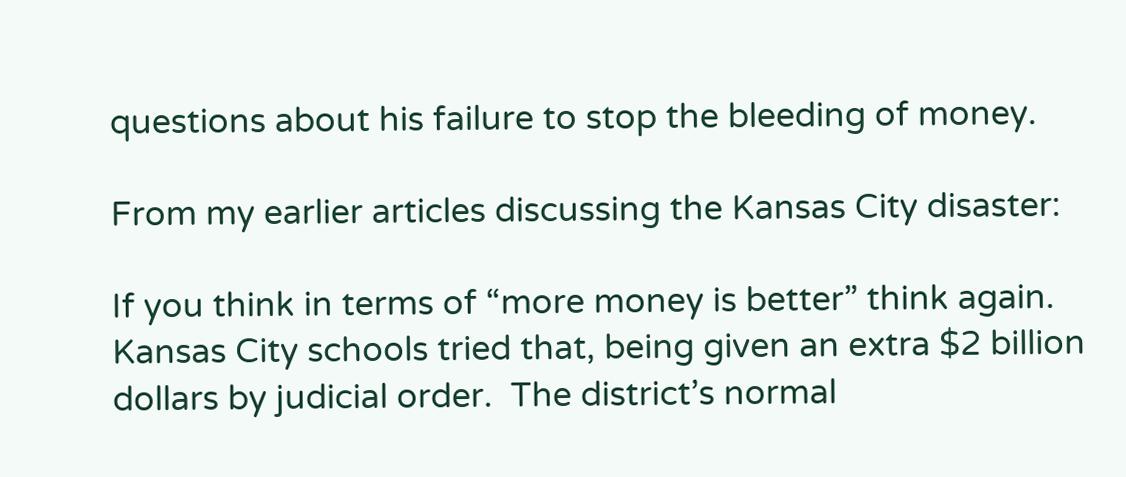questions about his failure to stop the bleeding of money.

From my earlier articles discussing the Kansas City disaster:

If you think in terms of “more money is better” think again.  Kansas City schools tried that, being given an extra $2 billion dollars by judicial order.  The district’s normal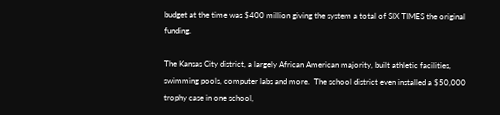budget at the time was $400 million giving the system a total of SIX TIMES the original funding.

The Kansas City district, a largely African American majority, built athletic facilities, swimming pools, computer labs and more.  The school district even installed a $50,000 trophy case in one school,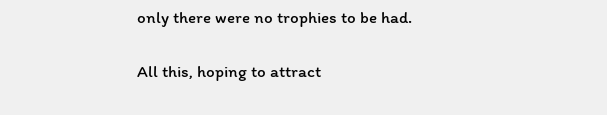only there were no trophies to be had.

All this, hoping to attract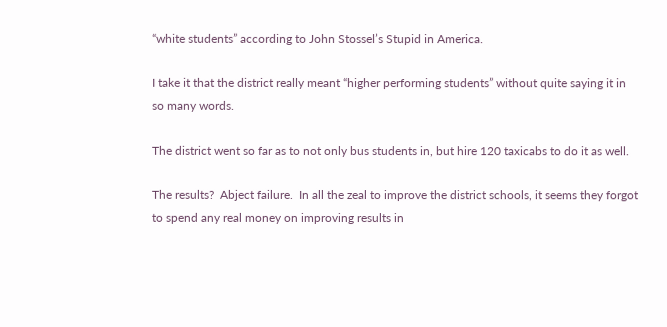“white students” according to John Stossel’s Stupid in America.

I take it that the district really meant “higher performing students” without quite saying it in so many words.

The district went so far as to not only bus students in, but hire 120 taxicabs to do it as well.

The results?  Abject failure.  In all the zeal to improve the district schools, it seems they forgot to spend any real money on improving results in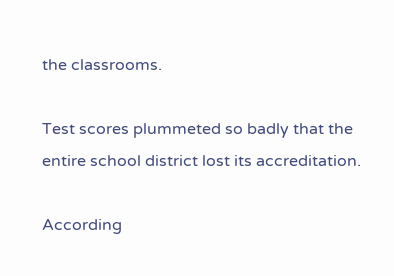the classrooms.

Test scores plummeted so badly that the entire school district lost its accreditation.

According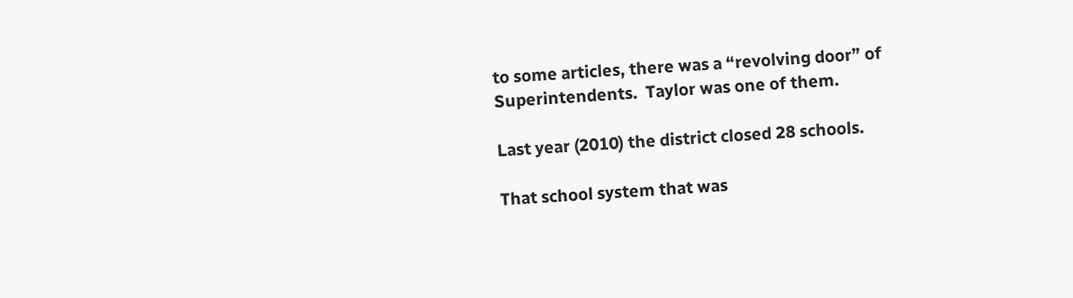to some articles, there was a “revolving door” of Superintendents.  Taylor was one of them.

Last year (2010) the district closed 28 schools.

That school system that was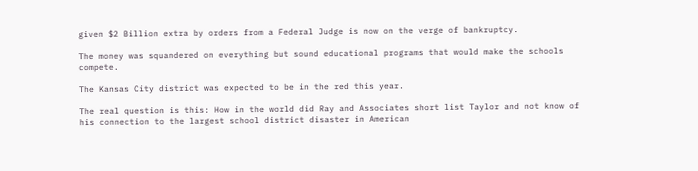given $2 Billion extra by orders from a Federal Judge is now on the verge of bankruptcy.

The money was squandered on everything but sound educational programs that would make the schools compete.

The Kansas City district was expected to be in the red this year.

The real question is this: How in the world did Ray and Associates short list Taylor and not know of his connection to the largest school district disaster in American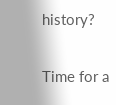history?

Time for a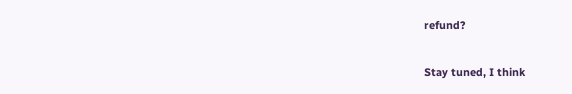refund?

Stay tuned, I think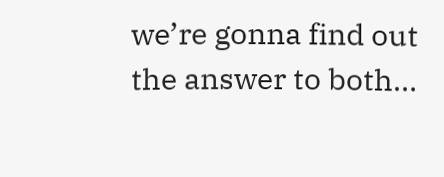we’re gonna find out the answer to both…